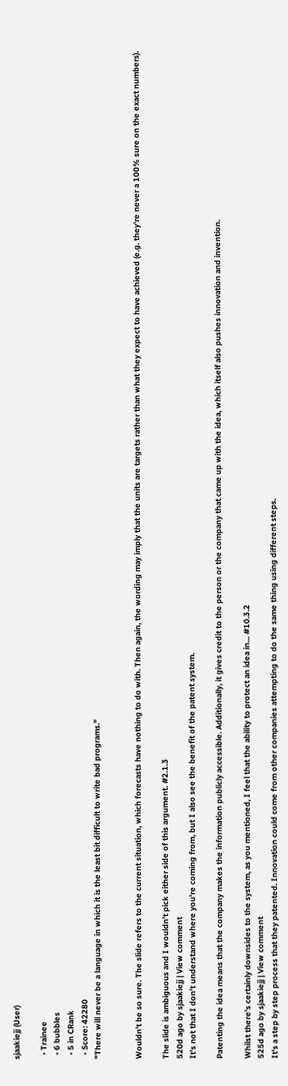sjaakiejj (User)

  • Trainee
  • 6 bubbles
  • 5 in CRank
  • Score: 42280
"There will never be a language in which it is the least bit difficult to write bad programs."


Wouldn't be so sure. The slide refers to the current situation, which forecasts have nothing to do with. Then again, the wording may imply that the units are targets rather than what they expect to have achieved (e.g. they're never a 100% sure on the exact numbers).

The slide is ambiguous and I wouldn't pick either side of this argument. #2.1.3
520d ago by sjaakiejj | View comment
It's not that I don't understand where you're coming from, but I also see the benefit of the patent system.

Patenting the idea means that the company makes the information publicly accessible. Additionally, it gives credit to the person or the company that came up with the idea, which itself also pushes innovation and invention.

Whilst there's certainly downsides to the system, as you mentioned, I feel that the ability to protect an idea in... #10.3.2
525d ago by sjaakiejj | View comment
It's a step by step process that they patented. Innovation could come from other companies attempting to do the same thing using different steps.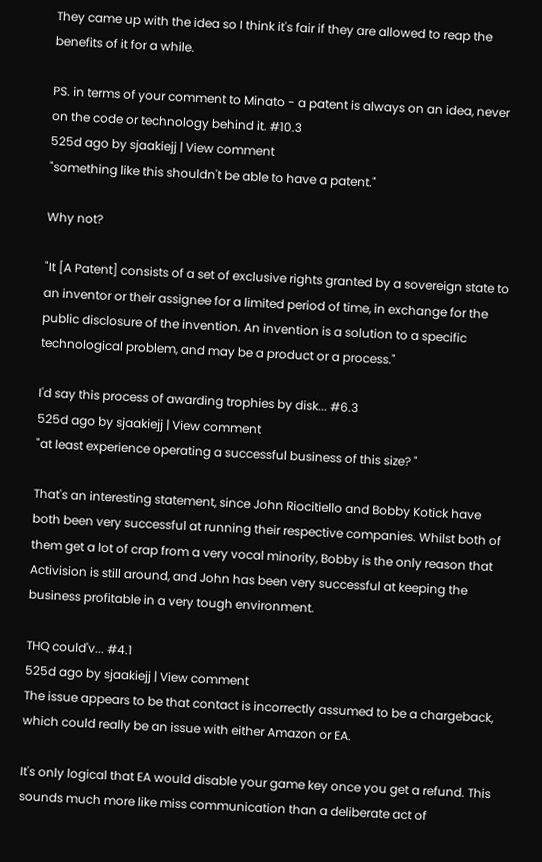They came up with the idea so I think it's fair if they are allowed to reap the benefits of it for a while.

PS. in terms of your comment to Minato - a patent is always on an idea, never on the code or technology behind it. #10.3
525d ago by sjaakiejj | View comment
"something like this shouldn't be able to have a patent."

Why not?

"It [A Patent] consists of a set of exclusive rights granted by a sovereign state to an inventor or their assignee for a limited period of time, in exchange for the public disclosure of the invention. An invention is a solution to a specific technological problem, and may be a product or a process."

I'd say this process of awarding trophies by disk... #6.3
525d ago by sjaakiejj | View comment
"at least experience operating a successful business of this size? "

That's an interesting statement, since John Riocitiello and Bobby Kotick have both been very successful at running their respective companies. Whilst both of them get a lot of crap from a very vocal minority, Bobby is the only reason that Activision is still around, and John has been very successful at keeping the business profitable in a very tough environment.

THQ could'v... #4.1
525d ago by sjaakiejj | View comment
The issue appears to be that contact is incorrectly assumed to be a chargeback, which could really be an issue with either Amazon or EA.

It's only logical that EA would disable your game key once you get a refund. This sounds much more like miss communication than a deliberate act of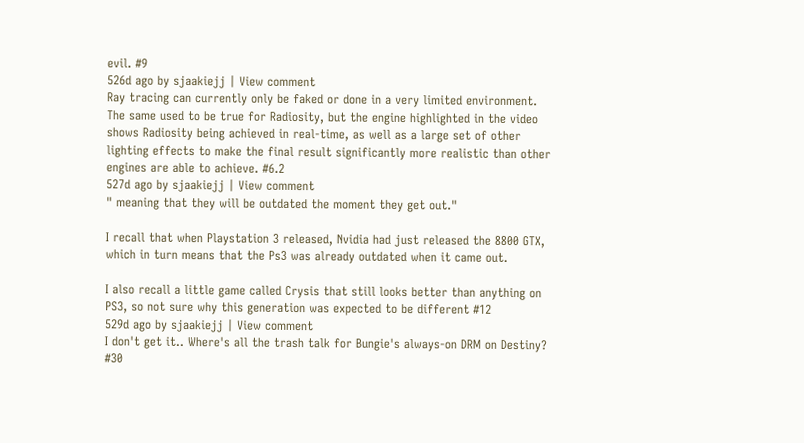evil. #9
526d ago by sjaakiejj | View comment
Ray tracing can currently only be faked or done in a very limited environment. The same used to be true for Radiosity, but the engine highlighted in the video shows Radiosity being achieved in real-time, as well as a large set of other lighting effects to make the final result significantly more realistic than other engines are able to achieve. #6.2
527d ago by sjaakiejj | View comment
" meaning that they will be outdated the moment they get out."

I recall that when Playstation 3 released, Nvidia had just released the 8800 GTX, which in turn means that the Ps3 was already outdated when it came out.

I also recall a little game called Crysis that still looks better than anything on PS3, so not sure why this generation was expected to be different #12
529d ago by sjaakiejj | View comment
I don't get it.. Where's all the trash talk for Bungie's always-on DRM on Destiny? #30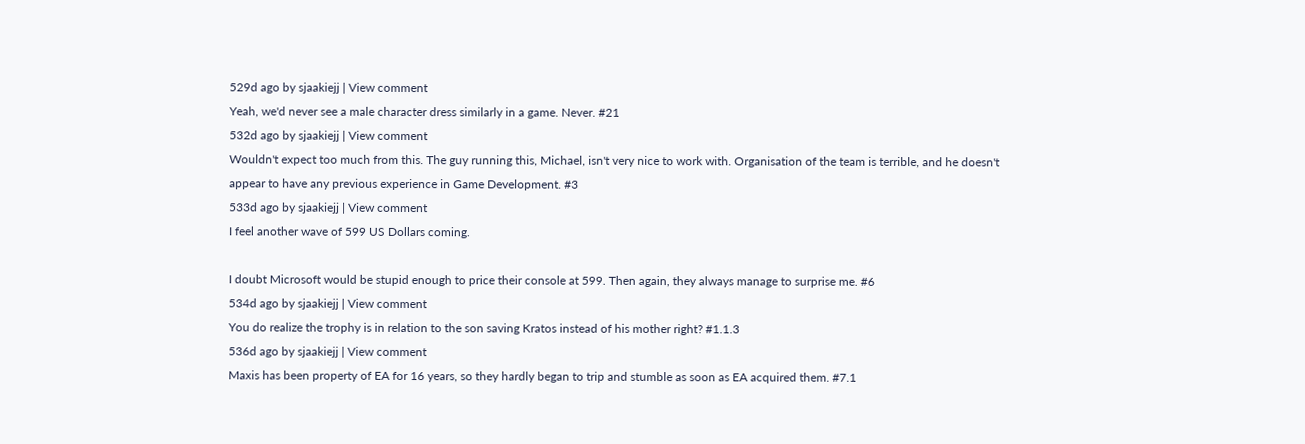529d ago by sjaakiejj | View comment
Yeah, we'd never see a male character dress similarly in a game. Never. #21
532d ago by sjaakiejj | View comment
Wouldn't expect too much from this. The guy running this, Michael, isn't very nice to work with. Organisation of the team is terrible, and he doesn't appear to have any previous experience in Game Development. #3
533d ago by sjaakiejj | View comment
I feel another wave of 599 US Dollars coming.

I doubt Microsoft would be stupid enough to price their console at 599. Then again, they always manage to surprise me. #6
534d ago by sjaakiejj | View comment
You do realize the trophy is in relation to the son saving Kratos instead of his mother right? #1.1.3
536d ago by sjaakiejj | View comment
Maxis has been property of EA for 16 years, so they hardly began to trip and stumble as soon as EA acquired them. #7.1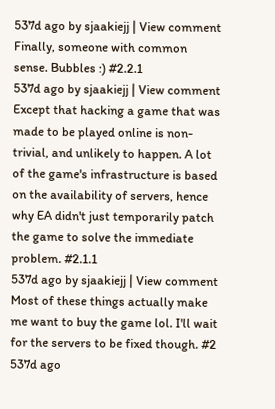537d ago by sjaakiejj | View comment
Finally, someone with common sense. Bubbles :) #2.2.1
537d ago by sjaakiejj | View comment
Except that hacking a game that was made to be played online is non-trivial, and unlikely to happen. A lot of the game's infrastructure is based on the availability of servers, hence why EA didn't just temporarily patch the game to solve the immediate problem. #2.1.1
537d ago by sjaakiejj | View comment
Most of these things actually make me want to buy the game lol. I'll wait for the servers to be fixed though. #2
537d ago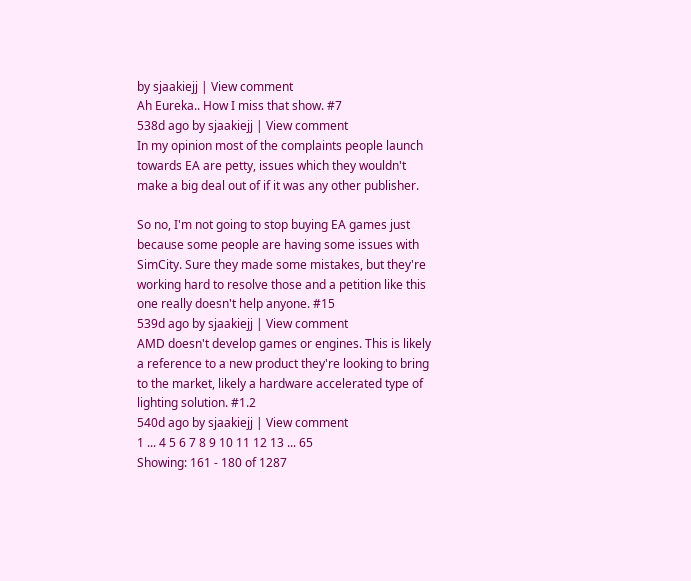by sjaakiejj | View comment
Ah Eureka.. How I miss that show. #7
538d ago by sjaakiejj | View comment
In my opinion most of the complaints people launch towards EA are petty, issues which they wouldn't make a big deal out of if it was any other publisher.

So no, I'm not going to stop buying EA games just because some people are having some issues with SimCity. Sure they made some mistakes, but they're working hard to resolve those and a petition like this one really doesn't help anyone. #15
539d ago by sjaakiejj | View comment
AMD doesn't develop games or engines. This is likely a reference to a new product they're looking to bring to the market, likely a hardware accelerated type of lighting solution. #1.2
540d ago by sjaakiejj | View comment
1 ... 4 5 6 7 8 9 10 11 12 13 ... 65
Showing: 161 - 180 of 1287